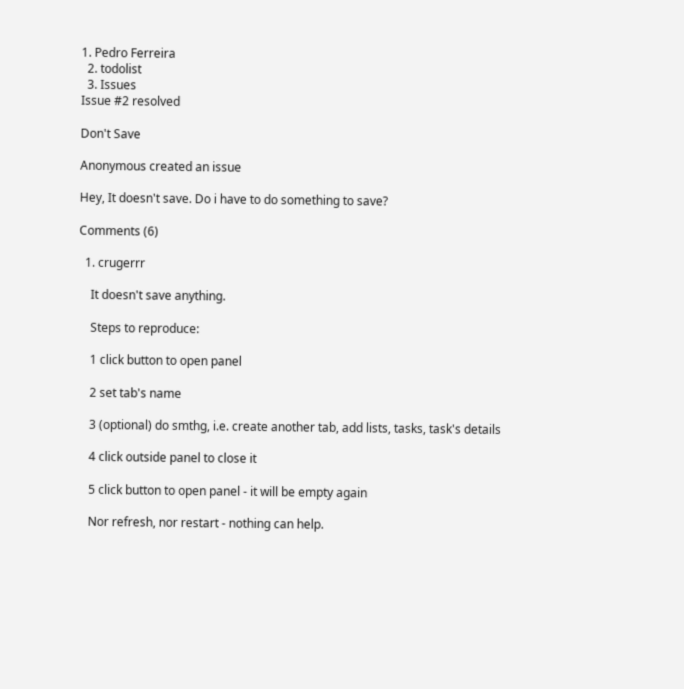1. Pedro Ferreira
  2. todolist
  3. Issues
Issue #2 resolved

Don't Save

Anonymous created an issue

Hey, It doesn't save. Do i have to do something to save?

Comments (6)

  1. crugerrr

    It doesn't save anything.

    Steps to reproduce:

    1 click button to open panel

    2 set tab's name

    3 (optional) do smthg, i.e. create another tab, add lists, tasks, task's details

    4 click outside panel to close it

    5 click button to open panel - it will be empty again

    Nor refresh, nor restart - nothing can help.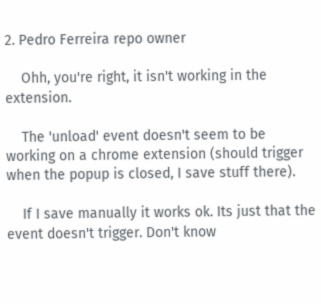2. Pedro Ferreira repo owner

    Ohh, you're right, it isn't working in the extension.

    The 'unload' event doesn't seem to be working on a chrome extension (should trigger when the popup is closed, I save stuff there).

    If I save manually it works ok. Its just that the event doesn't trigger. Don't know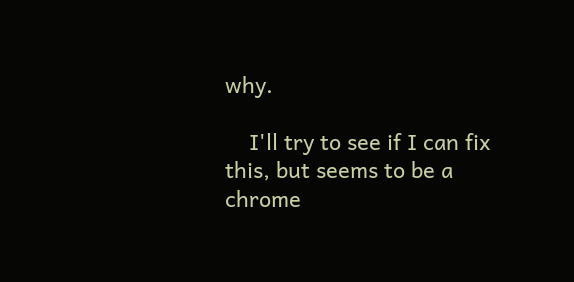why.

    I'll try to see if I can fix this, but seems to be a chrome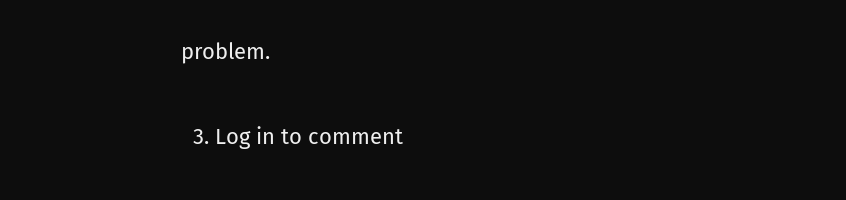problem.

  3. Log in to comment